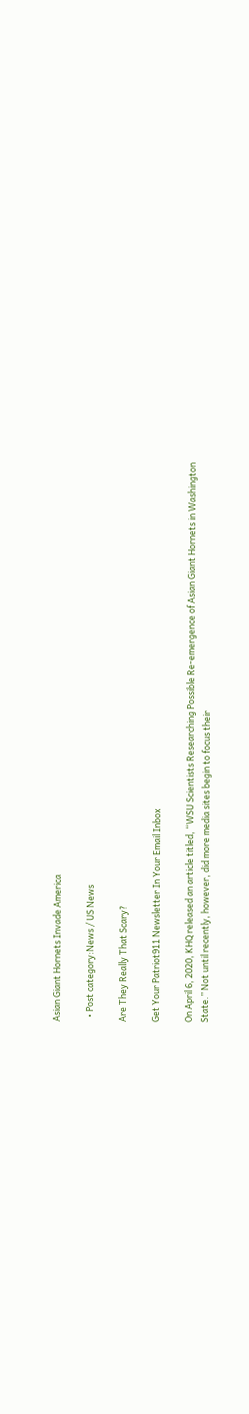Asian Giant Hornets Invade America

  • Post category:News / US News

Are They Really That Scary?

Get Your Patriot911 Newsletter In Your Email Inbox

On April 6, 2020, KHQ released an article titled, “WSU Scientists Researching Possible Re-emergence of Asian Giant Hornets in Washington State.” Not until recently, however, did more media sites begin to focus their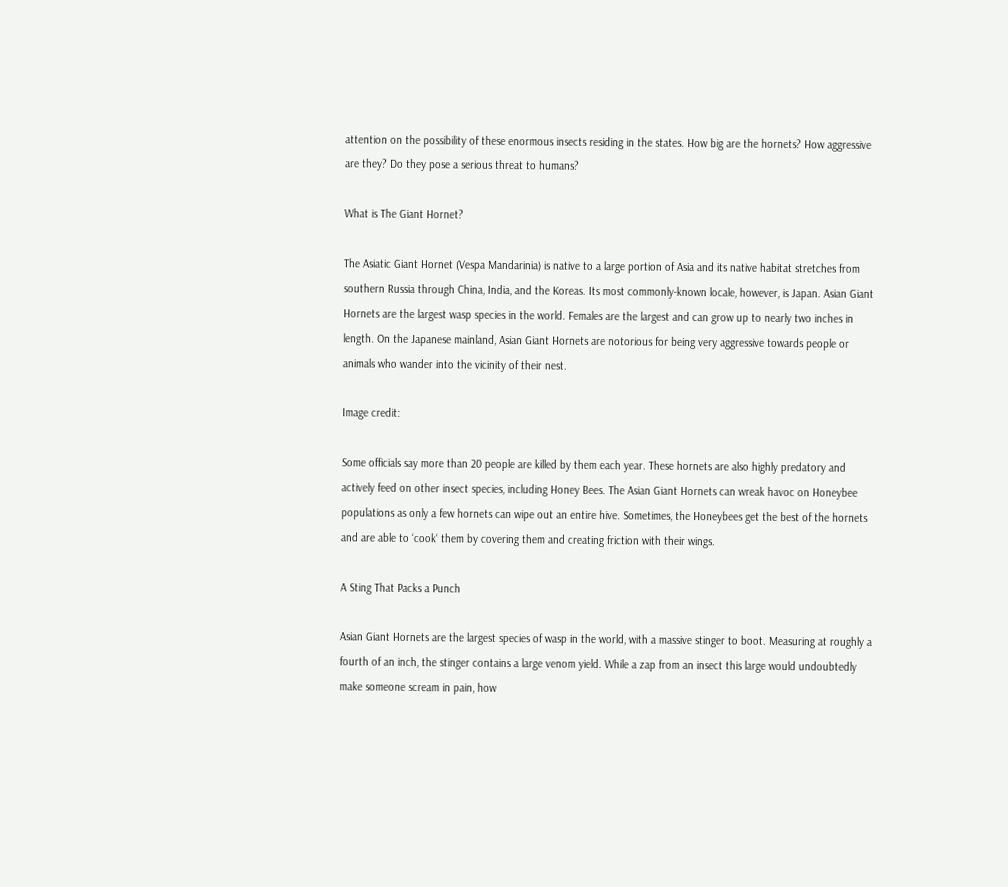attention on the possibility of these enormous insects residing in the states. How big are the hornets? How aggressive are they? Do they pose a serious threat to humans?

What is The Giant Hornet?

The Asiatic Giant Hornet (Vespa Mandarinia) is native to a large portion of Asia and its native habitat stretches from southern Russia through China, India, and the Koreas. Its most commonly-known locale, however, is Japan. Asian Giant Hornets are the largest wasp species in the world. Females are the largest and can grow up to nearly two inches in length. On the Japanese mainland, Asian Giant Hornets are notorious for being very aggressive towards people or animals who wander into the vicinity of their nest.

Image credit:

Some officials say more than 20 people are killed by them each year. These hornets are also highly predatory and actively feed on other insect species, including Honey Bees. The Asian Giant Hornets can wreak havoc on Honeybee populations as only a few hornets can wipe out an entire hive. Sometimes, the Honeybees get the best of the hornets and are able to ‘cook‘ them by covering them and creating friction with their wings.

A Sting That Packs a Punch

Asian Giant Hornets are the largest species of wasp in the world, with a massive stinger to boot. Measuring at roughly a fourth of an inch, the stinger contains a large venom yield. While a zap from an insect this large would undoubtedly make someone scream in pain, how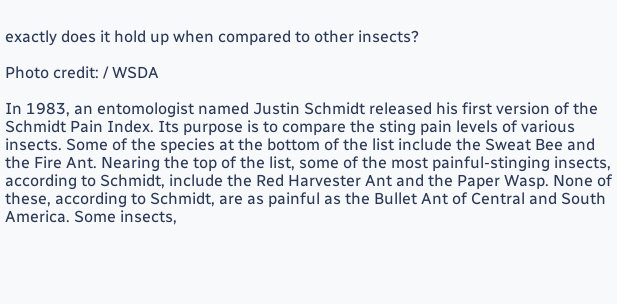exactly does it hold up when compared to other insects?

Photo credit: / WSDA

In 1983, an entomologist named Justin Schmidt released his first version of the Schmidt Pain Index. Its purpose is to compare the sting pain levels of various insects. Some of the species at the bottom of the list include the Sweat Bee and the Fire Ant. Nearing the top of the list, some of the most painful-stinging insects, according to Schmidt, include the Red Harvester Ant and the Paper Wasp. None of these, according to Schmidt, are as painful as the Bullet Ant of Central and South America. Some insects,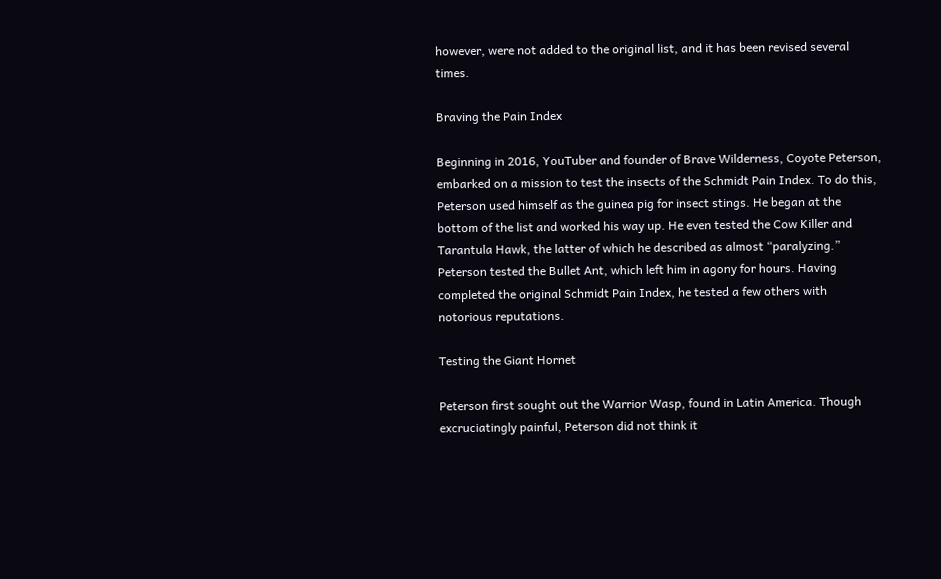however, were not added to the original list, and it has been revised several times.

Braving the Pain Index

Beginning in 2016, YouTuber and founder of Brave Wilderness, Coyote Peterson, embarked on a mission to test the insects of the Schmidt Pain Index. To do this, Peterson used himself as the guinea pig for insect stings. He began at the bottom of the list and worked his way up. He even tested the Cow Killer and Tarantula Hawk, the latter of which he described as almost “paralyzing.” Peterson tested the Bullet Ant, which left him in agony for hours. Having completed the original Schmidt Pain Index, he tested a few others with notorious reputations.

Testing the Giant Hornet

Peterson first sought out the Warrior Wasp, found in Latin America. Though excruciatingly painful, Peterson did not think it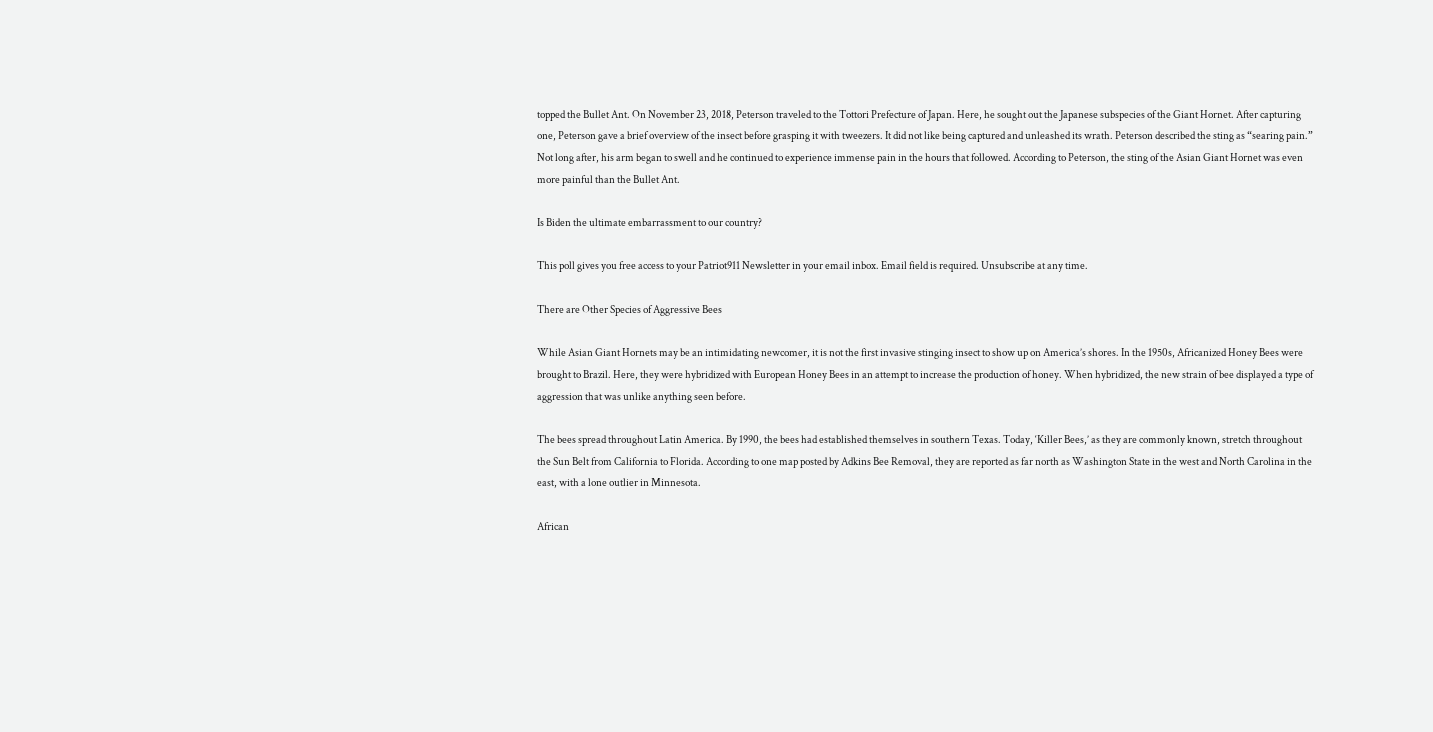topped the Bullet Ant. On November 23, 2018, Peterson traveled to the Tottori Prefecture of Japan. Here, he sought out the Japanese subspecies of the Giant Hornet. After capturing one, Peterson gave a brief overview of the insect before grasping it with tweezers. It did not like being captured and unleashed its wrath. Peterson described the sting as “searing pain.” Not long after, his arm began to swell and he continued to experience immense pain in the hours that followed. According to Peterson, the sting of the Asian Giant Hornet was even more painful than the Bullet Ant.

Is Biden the ultimate embarrassment to our country?

This poll gives you free access to your Patriot911 Newsletter in your email inbox. Email field is required. Unsubscribe at any time.

There are Other Species of Aggressive Bees

While Asian Giant Hornets may be an intimidating newcomer, it is not the first invasive stinging insect to show up on America’s shores. In the 1950s, Africanized Honey Bees were brought to Brazil. Here, they were hybridized with European Honey Bees in an attempt to increase the production of honey. When hybridized, the new strain of bee displayed a type of aggression that was unlike anything seen before.

The bees spread throughout Latin America. By 1990, the bees had established themselves in southern Texas. Today, ‘Killer Bees,’ as they are commonly known, stretch throughout the Sun Belt from California to Florida. According to one map posted by Adkins Bee Removal, they are reported as far north as Washington State in the west and North Carolina in the east, with a lone outlier in Minnesota.

African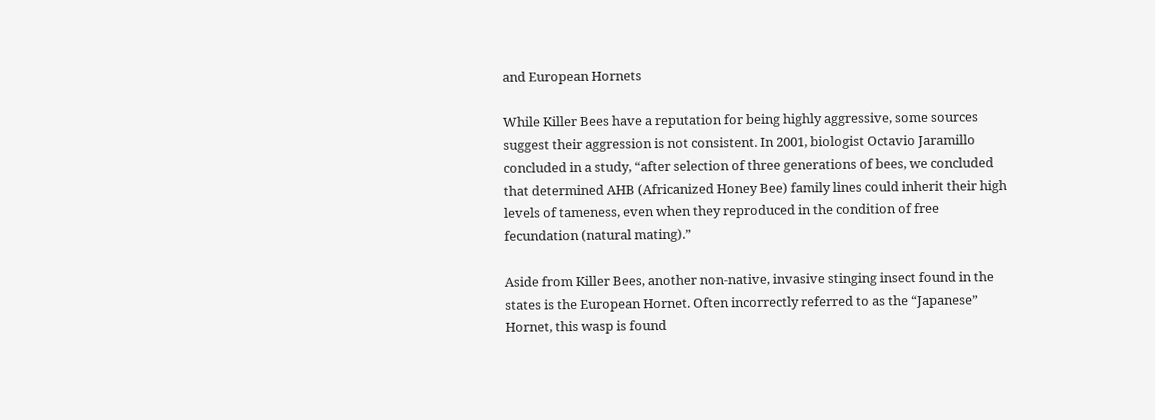and European Hornets

While Killer Bees have a reputation for being highly aggressive, some sources suggest their aggression is not consistent. In 2001, biologist Octavio Jaramillo concluded in a study, “after selection of three generations of bees, we concluded that determined AHB (Africanized Honey Bee) family lines could inherit their high levels of tameness, even when they reproduced in the condition of free fecundation (natural mating).”

Aside from Killer Bees, another non-native, invasive stinging insect found in the states is the European Hornet. Often incorrectly referred to as the “Japanese” Hornet, this wasp is found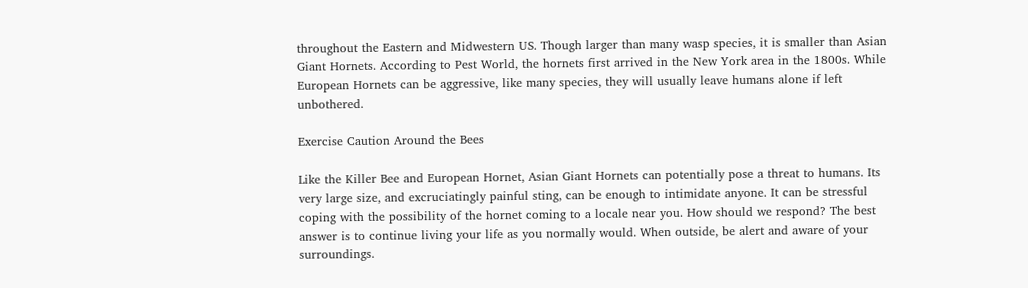throughout the Eastern and Midwestern US. Though larger than many wasp species, it is smaller than Asian Giant Hornets. According to Pest World, the hornets first arrived in the New York area in the 1800s. While European Hornets can be aggressive, like many species, they will usually leave humans alone if left unbothered.

Exercise Caution Around the Bees

Like the Killer Bee and European Hornet, Asian Giant Hornets can potentially pose a threat to humans. Its very large size, and excruciatingly painful sting, can be enough to intimidate anyone. It can be stressful coping with the possibility of the hornet coming to a locale near you. How should we respond? The best answer is to continue living your life as you normally would. When outside, be alert and aware of your surroundings.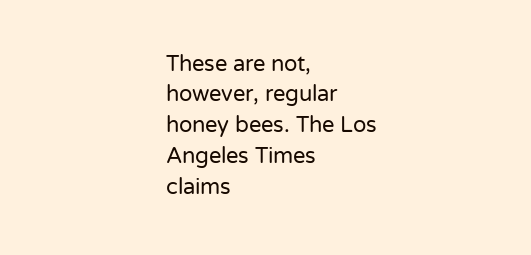These are not, however, regular honey bees. The Los Angeles Times claims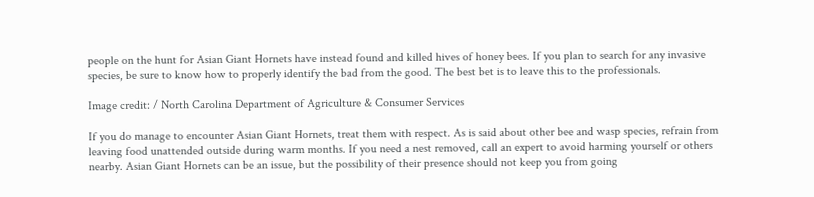people on the hunt for Asian Giant Hornets have instead found and killed hives of honey bees. If you plan to search for any invasive species, be sure to know how to properly identify the bad from the good. The best bet is to leave this to the professionals.

Image credit: / North Carolina Department of Agriculture & Consumer Services

If you do manage to encounter Asian Giant Hornets, treat them with respect. As is said about other bee and wasp species, refrain from leaving food unattended outside during warm months. If you need a nest removed, call an expert to avoid harming yourself or others nearby. Asian Giant Hornets can be an issue, but the possibility of their presence should not keep you from going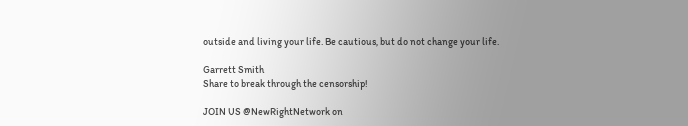outside and living your life. Be cautious, but do not change your life.

Garrett Smith
Share to break through the censorship!

JOIN US @NewRightNetwork on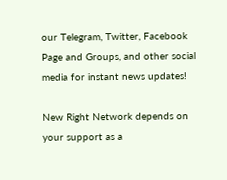our Telegram, Twitter, Facebook Page and Groups, and other social media for instant news updates!

New Right Network depends on your support as a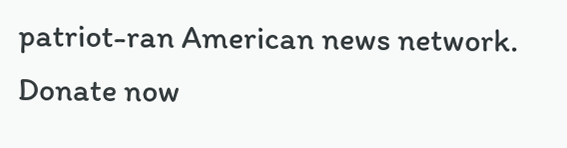patriot-ran American news network. Donate now